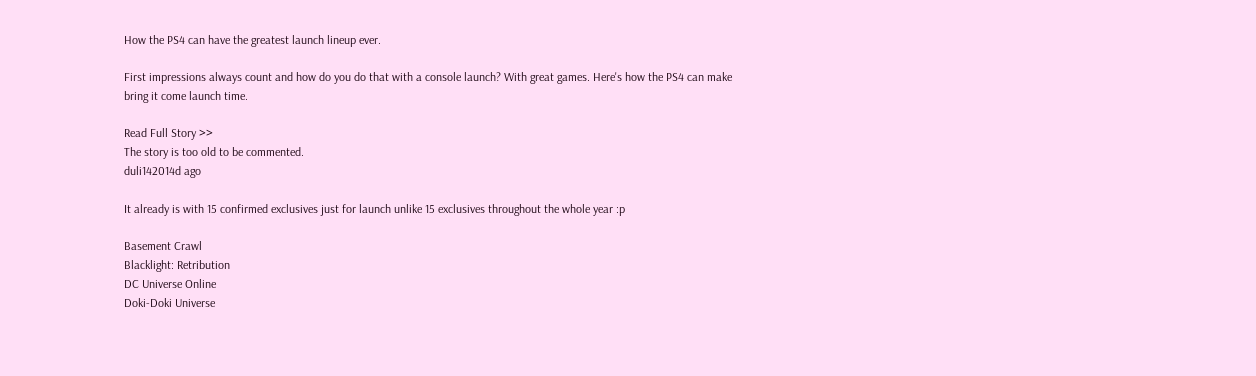How the PS4 can have the greatest launch lineup ever.

First impressions always count and how do you do that with a console launch? With great games. Here's how the PS4 can make bring it come launch time.

Read Full Story >>
The story is too old to be commented.
duli142014d ago

It already is with 15 confirmed exclusives just for launch unlike 15 exclusives throughout the whole year :p

Basement Crawl
Blacklight: Retribution
DC Universe Online
Doki-Doki Universe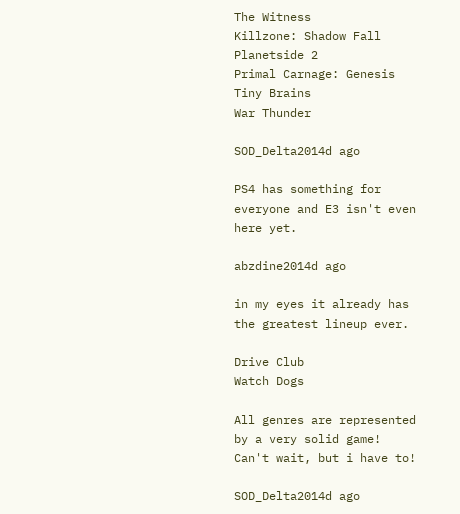The Witness
Killzone: Shadow Fall
Planetside 2
Primal Carnage: Genesis
Tiny Brains
War Thunder

SOD_Delta2014d ago

PS4 has something for everyone and E3 isn't even here yet.

abzdine2014d ago

in my eyes it already has the greatest lineup ever.

Drive Club
Watch Dogs

All genres are represented by a very solid game! Can't wait, but i have to!

SOD_Delta2014d ago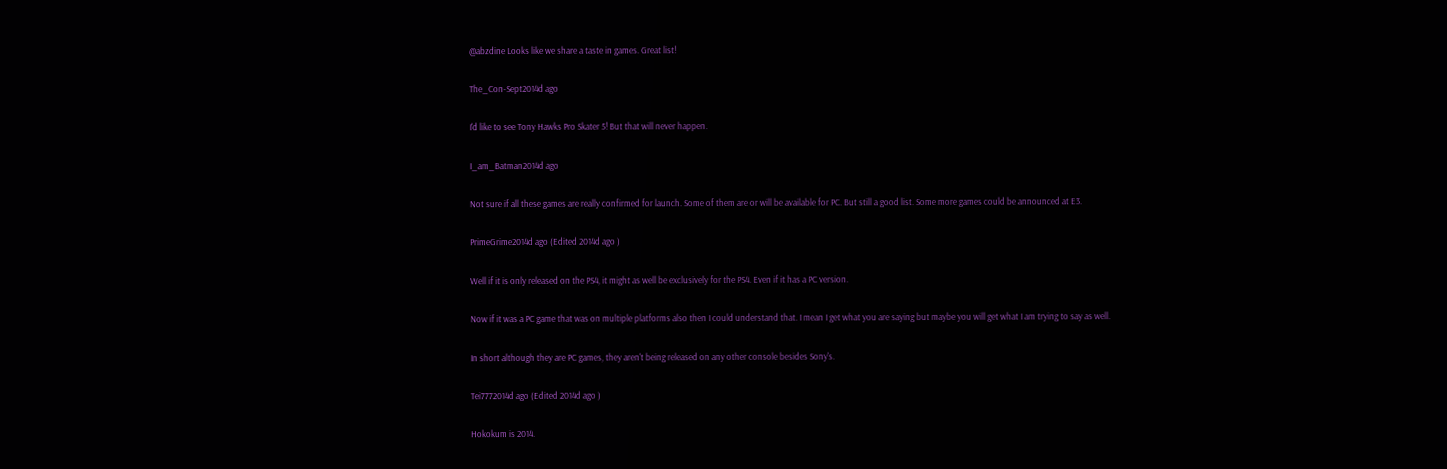@abzdine Looks like we share a taste in games. Great list!

The_Con-Sept2014d ago

I'd like to see Tony Hawks Pro Skater 5! But that will never happen.

I_am_Batman2014d ago

Not sure if all these games are really confirmed for launch. Some of them are or will be available for PC. But still a good list. Some more games could be announced at E3.

PrimeGrime2014d ago (Edited 2014d ago )

Well if it is only released on the PS4, it might as well be exclusively for the PS4. Even if it has a PC version.

Now if it was a PC game that was on multiple platforms also then I could understand that. I mean I get what you are saying but maybe you will get what I am trying to say as well.

In short although they are PC games, they aren't being released on any other console besides Sony's.

Tei7772014d ago (Edited 2014d ago )

Hokokum is 2014.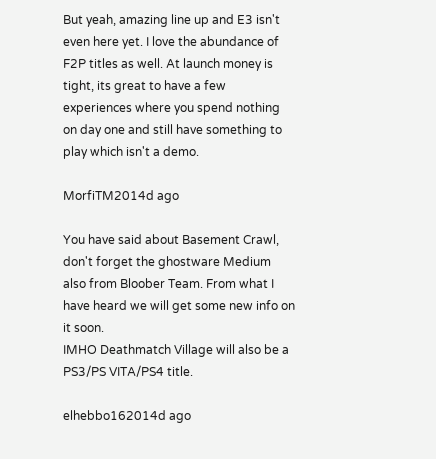But yeah, amazing line up and E3 isn't even here yet. I love the abundance of F2P titles as well. At launch money is tight, its great to have a few experiences where you spend nothing on day one and still have something to play which isn't a demo.

MorfiTM2014d ago

You have said about Basement Crawl, don't forget the ghostware Medium also from Bloober Team. From what I have heard we will get some new info on it soon.
IMHO Deathmatch Village will also be a PS3/PS VITA/PS4 title.

elhebbo162014d ago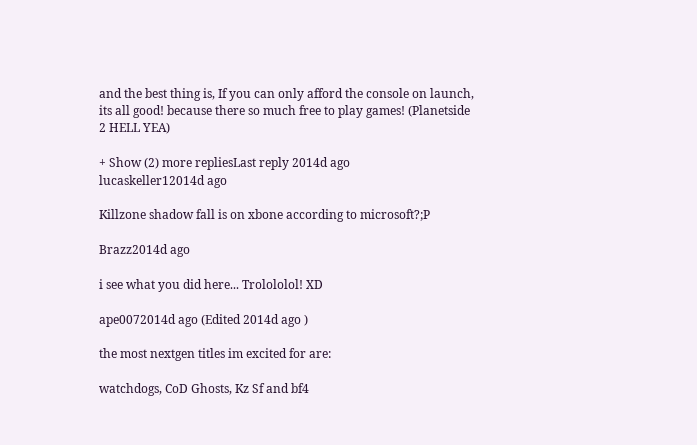and the best thing is, If you can only afford the console on launch, its all good! because there so much free to play games! (Planetside 2 HELL YEA)

+ Show (2) more repliesLast reply 2014d ago
lucaskeller12014d ago

Killzone shadow fall is on xbone according to microsoft?;P

Brazz2014d ago

i see what you did here... Trolololol! XD

ape0072014d ago (Edited 2014d ago )

the most nextgen titles im excited for are:

watchdogs, CoD Ghosts, Kz Sf and bf4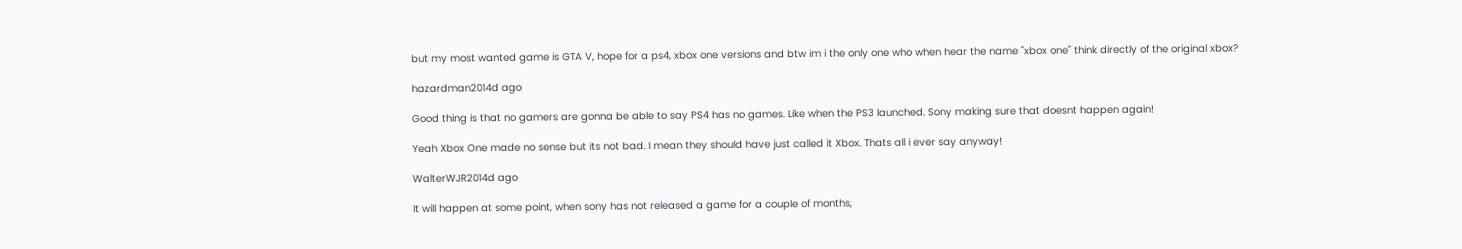but my most wanted game is GTA V, hope for a ps4, xbox one versions and btw im i the only one who when hear the name "xbox one" think directly of the original xbox?

hazardman2014d ago

Good thing is that no gamers are gonna be able to say PS4 has no games. Like when the PS3 launched. Sony making sure that doesnt happen again!

Yeah Xbox One made no sense but its not bad. I mean they should have just called it Xbox. Thats all i ever say anyway!

WalterWJR2014d ago

It will happen at some point, when sony has not released a game for a couple of months,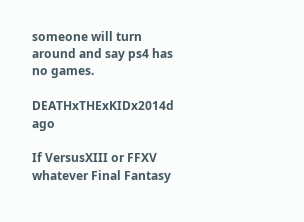someone will turn around and say ps4 has no games.

DEATHxTHExKIDx2014d ago

If VersusXIII or FFXV whatever Final Fantasy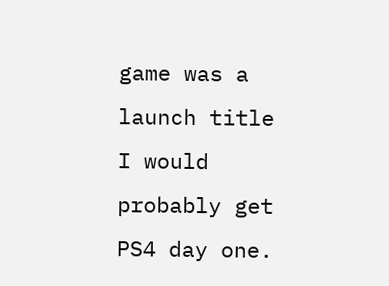game was a launch title I would probably get PS4 day one.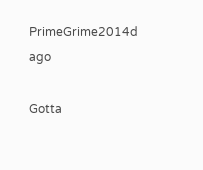PrimeGrime2014d ago

Gotta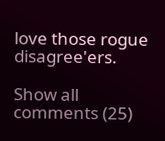love those rogue disagree'ers.

Show all comments (25)